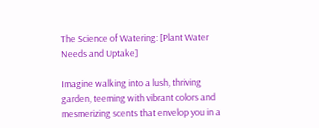The Science of Watering: [Plant Water Needs and Uptake]

Imagine walking into a lush, thriving garden, teeming with vibrant colors and mesmerizing scents that envelop you in a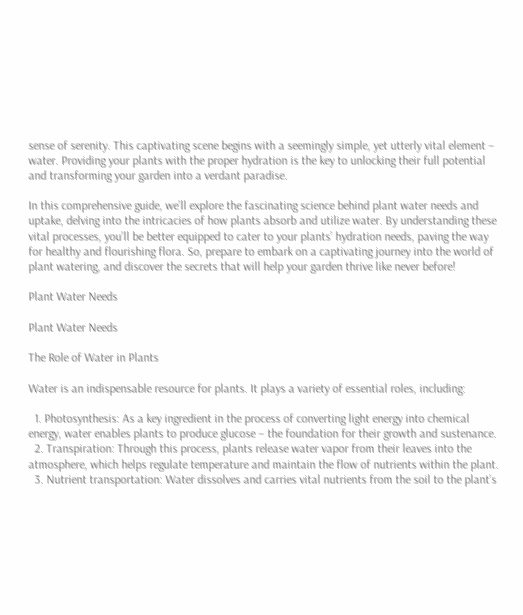sense of serenity. This captivating scene begins with a seemingly simple, yet utterly vital element – water. Providing your plants with the proper hydration is the key to unlocking their full potential and transforming your garden into a verdant paradise.

In this comprehensive guide, we’ll explore the fascinating science behind plant water needs and uptake, delving into the intricacies of how plants absorb and utilize water. By understanding these vital processes, you’ll be better equipped to cater to your plants’ hydration needs, paving the way for healthy and flourishing flora. So, prepare to embark on a captivating journey into the world of plant watering, and discover the secrets that will help your garden thrive like never before!

Plant Water Needs

Plant Water Needs

The Role of Water in Plants

Water is an indispensable resource for plants. It plays a variety of essential roles, including:

  1. Photosynthesis: As a key ingredient in the process of converting light energy into chemical energy, water enables plants to produce glucose – the foundation for their growth and sustenance.
  2. Transpiration: Through this process, plants release water vapor from their leaves into the atmosphere, which helps regulate temperature and maintain the flow of nutrients within the plant.
  3. Nutrient transportation: Water dissolves and carries vital nutrients from the soil to the plant’s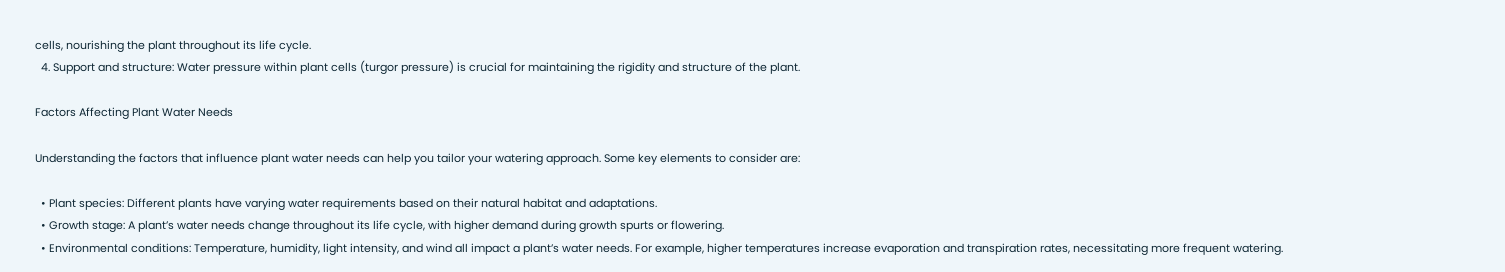cells, nourishing the plant throughout its life cycle.
  4. Support and structure: Water pressure within plant cells (turgor pressure) is crucial for maintaining the rigidity and structure of the plant.

Factors Affecting Plant Water Needs

Understanding the factors that influence plant water needs can help you tailor your watering approach. Some key elements to consider are:

  • Plant species: Different plants have varying water requirements based on their natural habitat and adaptations.
  • Growth stage: A plant’s water needs change throughout its life cycle, with higher demand during growth spurts or flowering.
  • Environmental conditions: Temperature, humidity, light intensity, and wind all impact a plant’s water needs. For example, higher temperatures increase evaporation and transpiration rates, necessitating more frequent watering.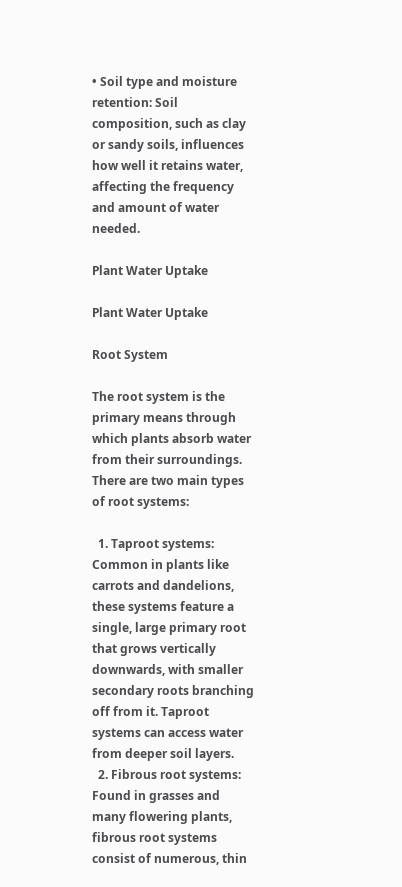• Soil type and moisture retention: Soil composition, such as clay or sandy soils, influences how well it retains water, affecting the frequency and amount of water needed.

Plant Water Uptake

Plant Water Uptake

Root System

The root system is the primary means through which plants absorb water from their surroundings. There are two main types of root systems:

  1. Taproot systems: Common in plants like carrots and dandelions, these systems feature a single, large primary root that grows vertically downwards, with smaller secondary roots branching off from it. Taproot systems can access water from deeper soil layers.
  2. Fibrous root systems: Found in grasses and many flowering plants, fibrous root systems consist of numerous, thin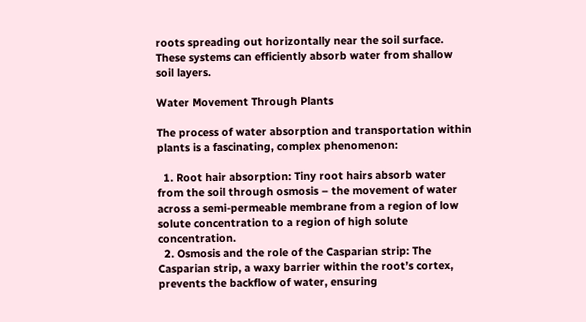roots spreading out horizontally near the soil surface. These systems can efficiently absorb water from shallow soil layers.

Water Movement Through Plants

The process of water absorption and transportation within plants is a fascinating, complex phenomenon:

  1. Root hair absorption: Tiny root hairs absorb water from the soil through osmosis – the movement of water across a semi-permeable membrane from a region of low solute concentration to a region of high solute concentration.
  2. Osmosis and the role of the Casparian strip: The Casparian strip, a waxy barrier within the root’s cortex, prevents the backflow of water, ensuring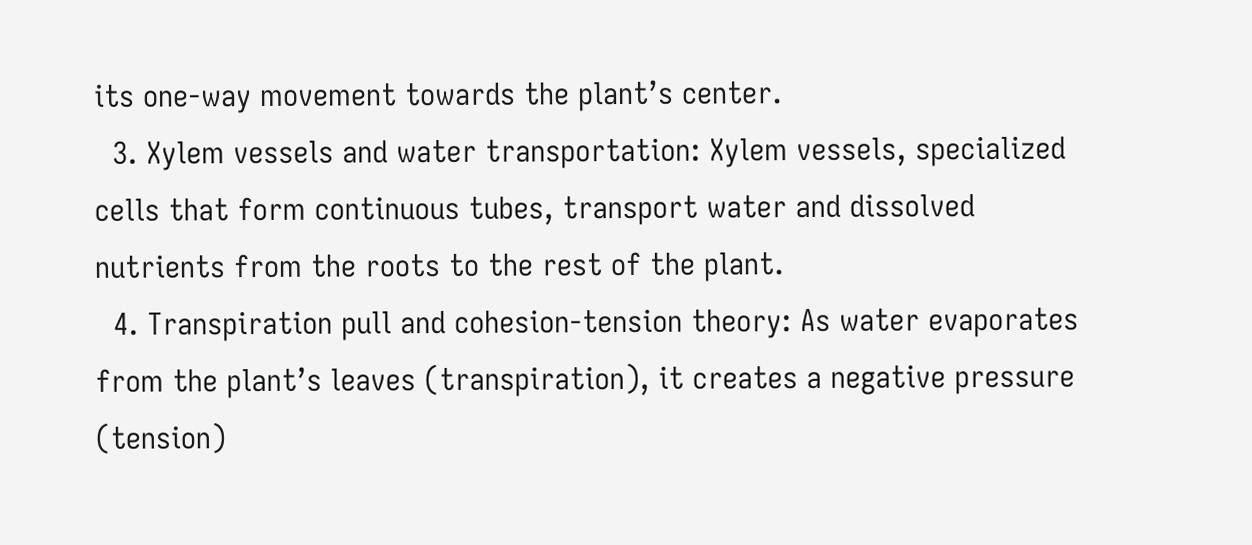its one-way movement towards the plant’s center.
  3. Xylem vessels and water transportation: Xylem vessels, specialized cells that form continuous tubes, transport water and dissolved nutrients from the roots to the rest of the plant.
  4. Transpiration pull and cohesion-tension theory: As water evaporates from the plant’s leaves (transpiration), it creates a negative pressure (tension)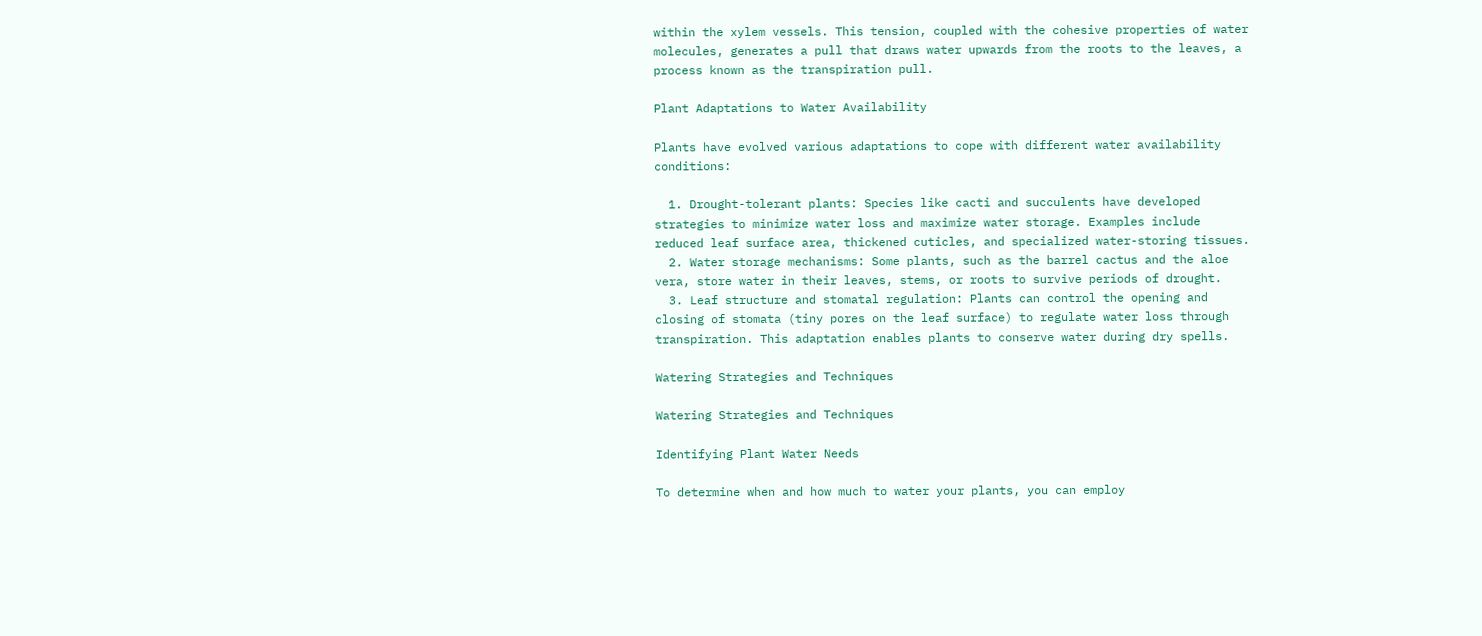within the xylem vessels. This tension, coupled with the cohesive properties of water molecules, generates a pull that draws water upwards from the roots to the leaves, a process known as the transpiration pull.

Plant Adaptations to Water Availability

Plants have evolved various adaptations to cope with different water availability conditions:

  1. Drought-tolerant plants: Species like cacti and succulents have developed strategies to minimize water loss and maximize water storage. Examples include reduced leaf surface area, thickened cuticles, and specialized water-storing tissues.
  2. Water storage mechanisms: Some plants, such as the barrel cactus and the aloe vera, store water in their leaves, stems, or roots to survive periods of drought.
  3. Leaf structure and stomatal regulation: Plants can control the opening and closing of stomata (tiny pores on the leaf surface) to regulate water loss through transpiration. This adaptation enables plants to conserve water during dry spells.

Watering Strategies and Techniques

Watering Strategies and Techniques

Identifying Plant Water Needs

To determine when and how much to water your plants, you can employ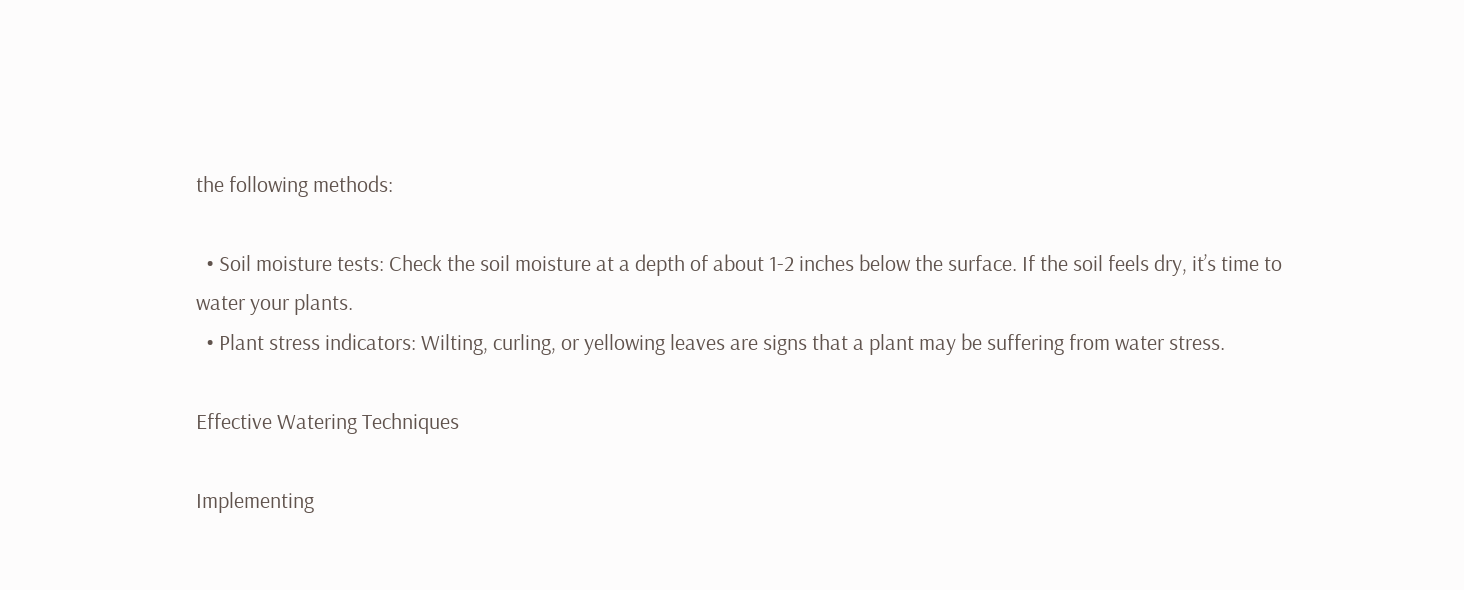the following methods:

  • Soil moisture tests: Check the soil moisture at a depth of about 1-2 inches below the surface. If the soil feels dry, it’s time to water your plants.
  • Plant stress indicators: Wilting, curling, or yellowing leaves are signs that a plant may be suffering from water stress.

Effective Watering Techniques

Implementing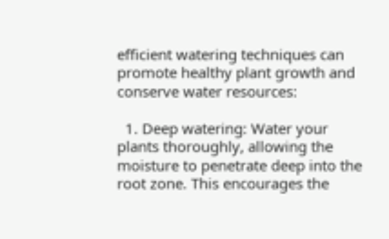efficient watering techniques can promote healthy plant growth and conserve water resources:

  1. Deep watering: Water your plants thoroughly, allowing the moisture to penetrate deep into the root zone. This encourages the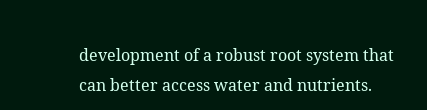development of a robust root system that can better access water and nutrients.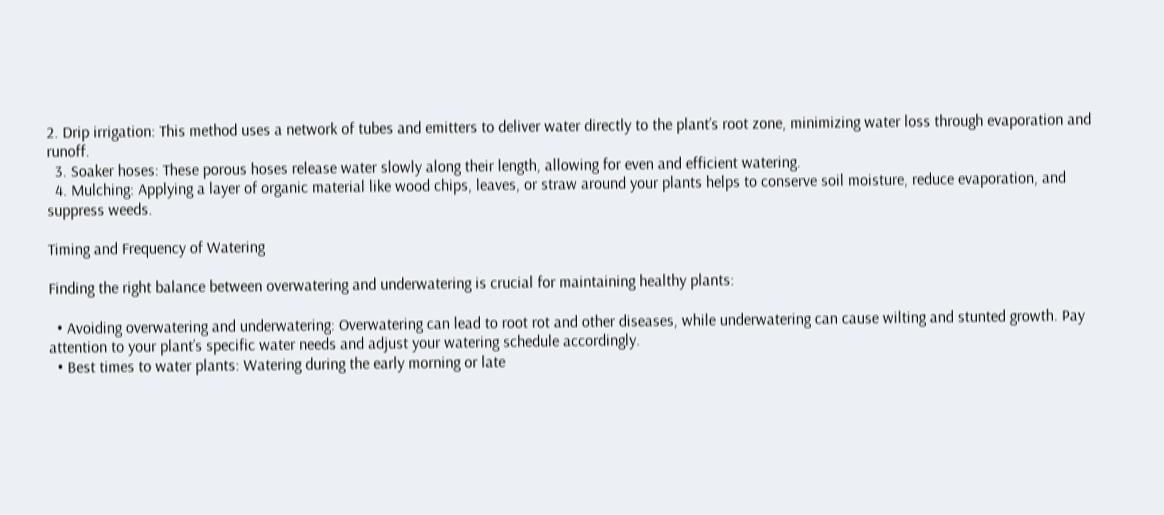2. Drip irrigation: This method uses a network of tubes and emitters to deliver water directly to the plant’s root zone, minimizing water loss through evaporation and runoff.
  3. Soaker hoses: These porous hoses release water slowly along their length, allowing for even and efficient watering.
  4. Mulching: Applying a layer of organic material like wood chips, leaves, or straw around your plants helps to conserve soil moisture, reduce evaporation, and suppress weeds.

Timing and Frequency of Watering

Finding the right balance between overwatering and underwatering is crucial for maintaining healthy plants:

  • Avoiding overwatering and underwatering: Overwatering can lead to root rot and other diseases, while underwatering can cause wilting and stunted growth. Pay attention to your plant’s specific water needs and adjust your watering schedule accordingly.
  • Best times to water plants: Watering during the early morning or late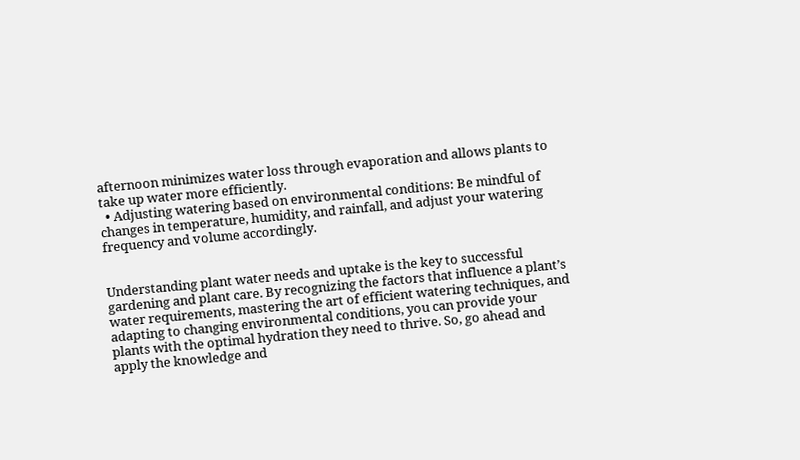afternoon minimizes water loss through evaporation and allows plants to take up water more efficiently.
  • Adjusting watering based on environmental conditions: Be mindful of changes in temperature, humidity, and rainfall, and adjust your watering frequency and volume accordingly.


Understanding plant water needs and uptake is the key to successful gardening and plant care. By recognizing the factors that influence a plant’s water requirements, mastering the art of efficient watering techniques, and adapting to changing environmental conditions, you can provide your plants with the optimal hydration they need to thrive. So, go ahead and apply the knowledge and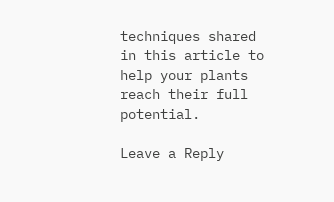techniques shared in this article to help your plants reach their full potential.

Leave a Reply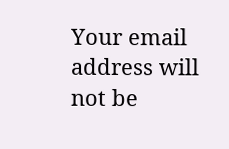Your email address will not be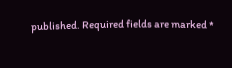published. Required fields are marked *